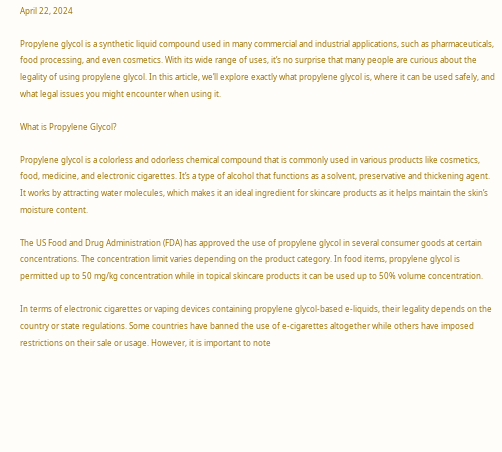April 22, 2024

Propylene glycol is a synthetic liquid compound used in many commercial and industrial applications, such as pharmaceuticals, food processing, and even cosmetics. With its wide range of uses, it’s no surprise that many people are curious about the legality of using propylene glycol. In this article, we’ll explore exactly what propylene glycol is, where it can be used safely, and what legal issues you might encounter when using it.

What is Propylene Glycol?

Propylene glycol is a colorless and odorless chemical compound that is commonly used in various products like cosmetics, food, medicine, and electronic cigarettes. It’s a type of alcohol that functions as a solvent, preservative and thickening agent. It works by attracting water molecules, which makes it an ideal ingredient for skincare products as it helps maintain the skin’s moisture content.

The US Food and Drug Administration (FDA) has approved the use of propylene glycol in several consumer goods at certain concentrations. The concentration limit varies depending on the product category. In food items, propylene glycol is permitted up to 50 mg/kg concentration while in topical skincare products it can be used up to 50% volume concentration.

In terms of electronic cigarettes or vaping devices containing propylene glycol-based e-liquids, their legality depends on the country or state regulations. Some countries have banned the use of e-cigarettes altogether while others have imposed restrictions on their sale or usage. However, it is important to note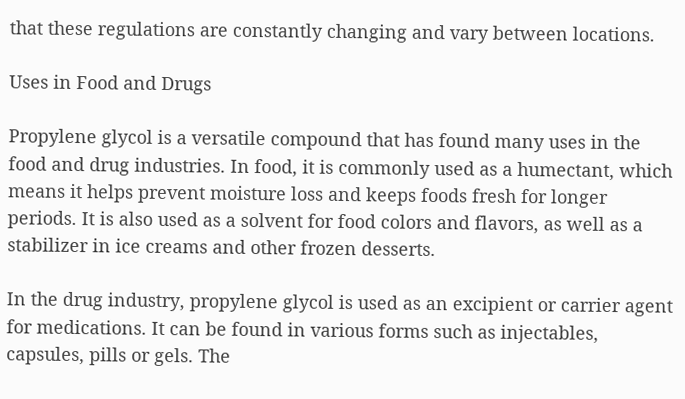that these regulations are constantly changing and vary between locations.

Uses in Food and Drugs

Propylene glycol is a versatile compound that has found many uses in the food and drug industries. In food, it is commonly used as a humectant, which means it helps prevent moisture loss and keeps foods fresh for longer periods. It is also used as a solvent for food colors and flavors, as well as a stabilizer in ice creams and other frozen desserts.

In the drug industry, propylene glycol is used as an excipient or carrier agent for medications. It can be found in various forms such as injectables, capsules, pills or gels. The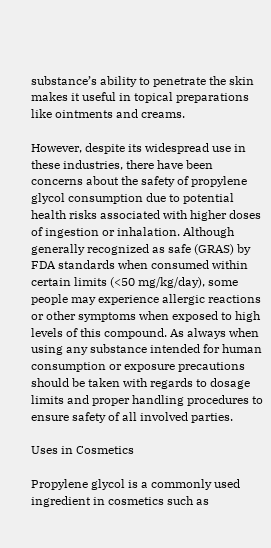substance’s ability to penetrate the skin makes it useful in topical preparations like ointments and creams.

However, despite its widespread use in these industries, there have been concerns about the safety of propylene glycol consumption due to potential health risks associated with higher doses of ingestion or inhalation. Although generally recognized as safe (GRAS) by FDA standards when consumed within certain limits (<50 mg/kg/day), some people may experience allergic reactions or other symptoms when exposed to high levels of this compound. As always when using any substance intended for human consumption or exposure precautions should be taken with regards to dosage limits and proper handling procedures to ensure safety of all involved parties.

Uses in Cosmetics

Propylene glycol is a commonly used ingredient in cosmetics such as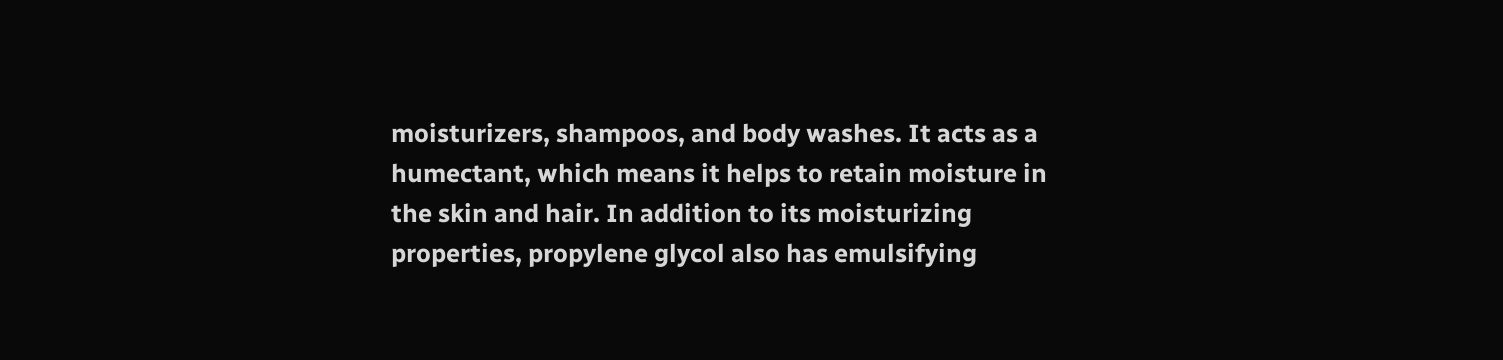moisturizers, shampoos, and body washes. It acts as a humectant, which means it helps to retain moisture in the skin and hair. In addition to its moisturizing properties, propylene glycol also has emulsifying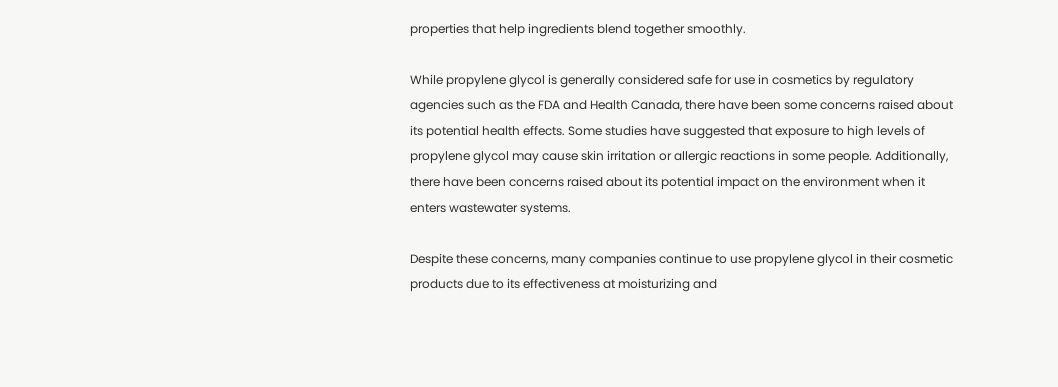properties that help ingredients blend together smoothly.

While propylene glycol is generally considered safe for use in cosmetics by regulatory agencies such as the FDA and Health Canada, there have been some concerns raised about its potential health effects. Some studies have suggested that exposure to high levels of propylene glycol may cause skin irritation or allergic reactions in some people. Additionally, there have been concerns raised about its potential impact on the environment when it enters wastewater systems.

Despite these concerns, many companies continue to use propylene glycol in their cosmetic products due to its effectiveness at moisturizing and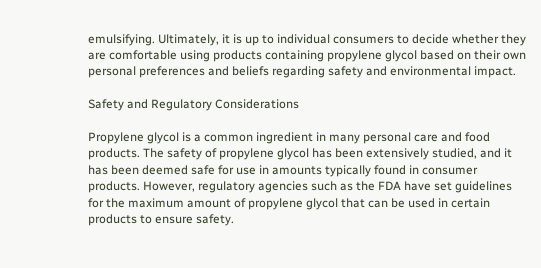emulsifying. Ultimately, it is up to individual consumers to decide whether they are comfortable using products containing propylene glycol based on their own personal preferences and beliefs regarding safety and environmental impact.

Safety and Regulatory Considerations

Propylene glycol is a common ingredient in many personal care and food products. The safety of propylene glycol has been extensively studied, and it has been deemed safe for use in amounts typically found in consumer products. However, regulatory agencies such as the FDA have set guidelines for the maximum amount of propylene glycol that can be used in certain products to ensure safety.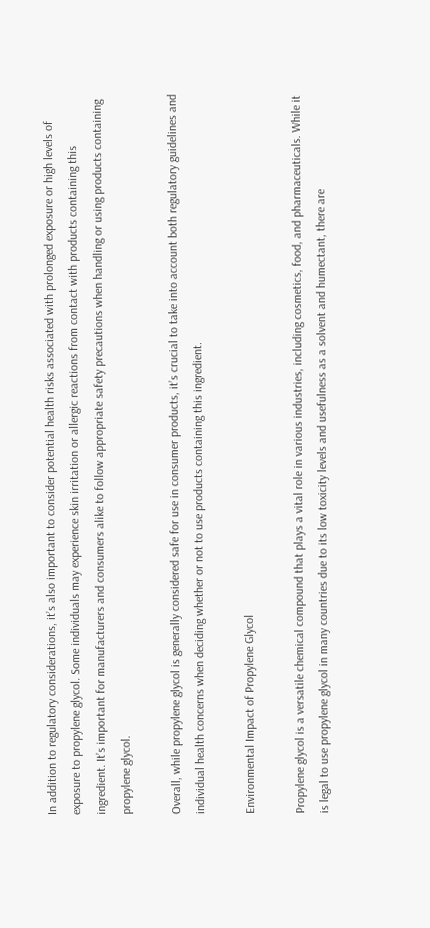In addition to regulatory considerations, it’s also important to consider potential health risks associated with prolonged exposure or high levels of exposure to propylene glycol. Some individuals may experience skin irritation or allergic reactions from contact with products containing this ingredient. It’s important for manufacturers and consumers alike to follow appropriate safety precautions when handling or using products containing propylene glycol.

Overall, while propylene glycol is generally considered safe for use in consumer products, it’s crucial to take into account both regulatory guidelines and individual health concerns when deciding whether or not to use products containing this ingredient.

Environmental Impact of Propylene Glycol

Propylene glycol is a versatile chemical compound that plays a vital role in various industries, including cosmetics, food, and pharmaceuticals. While it is legal to use propylene glycol in many countries due to its low toxicity levels and usefulness as a solvent and humectant, there are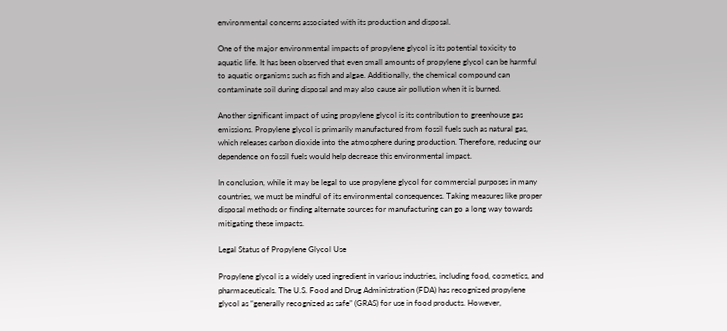environmental concerns associated with its production and disposal.

One of the major environmental impacts of propylene glycol is its potential toxicity to aquatic life. It has been observed that even small amounts of propylene glycol can be harmful to aquatic organisms such as fish and algae. Additionally, the chemical compound can contaminate soil during disposal and may also cause air pollution when it is burned.

Another significant impact of using propylene glycol is its contribution to greenhouse gas emissions. Propylene glycol is primarily manufactured from fossil fuels such as natural gas, which releases carbon dioxide into the atmosphere during production. Therefore, reducing our dependence on fossil fuels would help decrease this environmental impact.

In conclusion, while it may be legal to use propylene glycol for commercial purposes in many countries, we must be mindful of its environmental consequences. Taking measures like proper disposal methods or finding alternate sources for manufacturing can go a long way towards mitigating these impacts.

Legal Status of Propylene Glycol Use

Propylene glycol is a widely used ingredient in various industries, including food, cosmetics, and pharmaceuticals. The U.S. Food and Drug Administration (FDA) has recognized propylene glycol as “generally recognized as safe” (GRAS) for use in food products. However,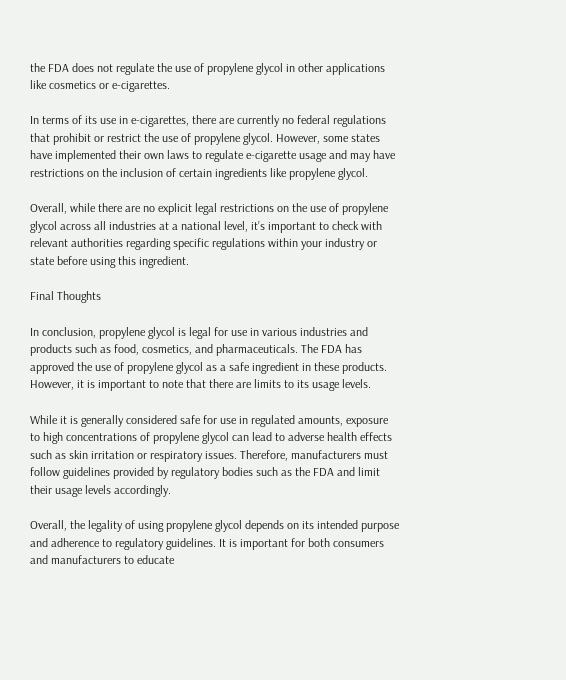the FDA does not regulate the use of propylene glycol in other applications like cosmetics or e-cigarettes.

In terms of its use in e-cigarettes, there are currently no federal regulations that prohibit or restrict the use of propylene glycol. However, some states have implemented their own laws to regulate e-cigarette usage and may have restrictions on the inclusion of certain ingredients like propylene glycol.

Overall, while there are no explicit legal restrictions on the use of propylene glycol across all industries at a national level, it’s important to check with relevant authorities regarding specific regulations within your industry or state before using this ingredient.

Final Thoughts

In conclusion, propylene glycol is legal for use in various industries and products such as food, cosmetics, and pharmaceuticals. The FDA has approved the use of propylene glycol as a safe ingredient in these products. However, it is important to note that there are limits to its usage levels.

While it is generally considered safe for use in regulated amounts, exposure to high concentrations of propylene glycol can lead to adverse health effects such as skin irritation or respiratory issues. Therefore, manufacturers must follow guidelines provided by regulatory bodies such as the FDA and limit their usage levels accordingly.

Overall, the legality of using propylene glycol depends on its intended purpose and adherence to regulatory guidelines. It is important for both consumers and manufacturers to educate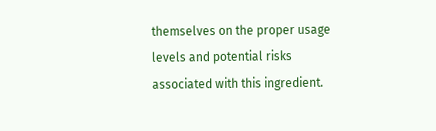themselves on the proper usage levels and potential risks associated with this ingredient.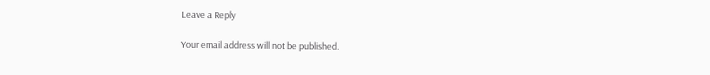Leave a Reply

Your email address will not be published.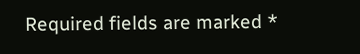Required fields are marked *